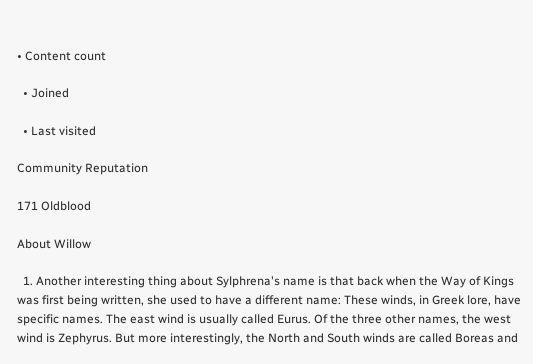• Content count

  • Joined

  • Last visited

Community Reputation

171 Oldblood

About Willow

  1. Another interesting thing about Sylphrena's name is that back when the Way of Kings was first being written, she used to have a different name: These winds, in Greek lore, have specific names. The east wind is usually called Eurus. Of the three other names, the west wind is Zephyrus. But more interestingly, the North and South winds are called Boreas and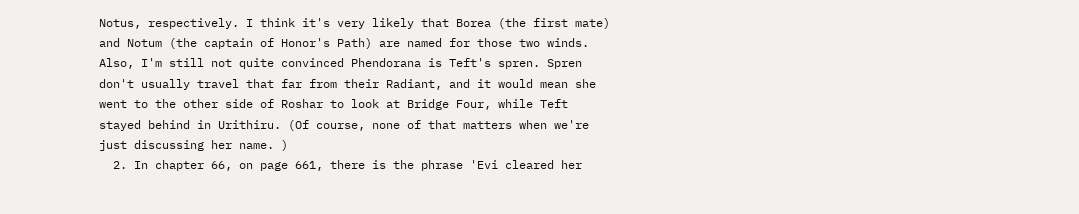Notus, respectively. I think it's very likely that Borea (the first mate) and Notum (the captain of Honor's Path) are named for those two winds. Also, I'm still not quite convinced Phendorana is Teft's spren. Spren don't usually travel that far from their Radiant, and it would mean she went to the other side of Roshar to look at Bridge Four, while Teft stayed behind in Urithiru. (Of course, none of that matters when we're just discussing her name. )
  2. In chapter 66, on page 661, there is the phrase 'Evi cleared her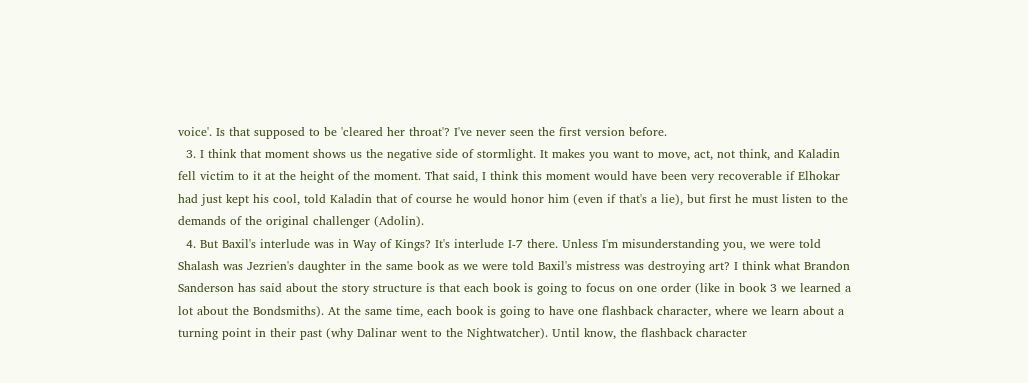voice'. Is that supposed to be 'cleared her throat'? I've never seen the first version before.
  3. I think that moment shows us the negative side of stormlight. It makes you want to move, act, not think, and Kaladin fell victim to it at the height of the moment. That said, I think this moment would have been very recoverable if Elhokar had just kept his cool, told Kaladin that of course he would honor him (even if that's a lie), but first he must listen to the demands of the original challenger (Adolin).
  4. But Baxil's interlude was in Way of Kings? It's interlude I-7 there. Unless I'm misunderstanding you, we were told Shalash was Jezrien's daughter in the same book as we were told Baxil's mistress was destroying art? I think what Brandon Sanderson has said about the story structure is that each book is going to focus on one order (like in book 3 we learned a lot about the Bondsmiths). At the same time, each book is going to have one flashback character, where we learn about a turning point in their past (why Dalinar went to the Nightwatcher). Until know, the flashback character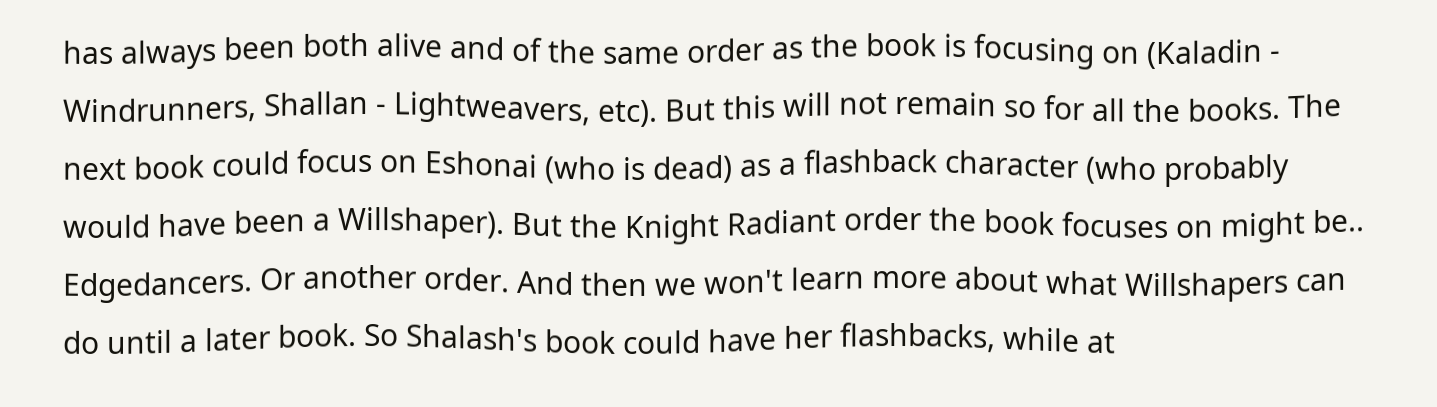has always been both alive and of the same order as the book is focusing on (Kaladin - Windrunners, Shallan - Lightweavers, etc). But this will not remain so for all the books. The next book could focus on Eshonai (who is dead) as a flashback character (who probably would have been a Willshaper). But the Knight Radiant order the book focuses on might be.. Edgedancers. Or another order. And then we won't learn more about what Willshapers can do until a later book. So Shalash's book could have her flashbacks, while at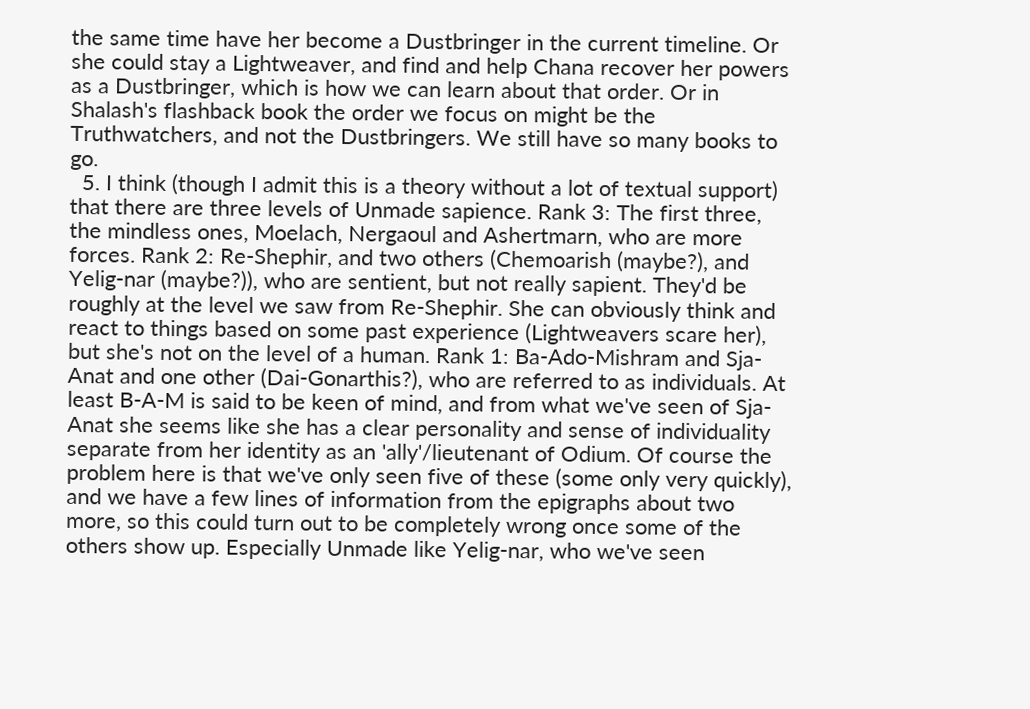the same time have her become a Dustbringer in the current timeline. Or she could stay a Lightweaver, and find and help Chana recover her powers as a Dustbringer, which is how we can learn about that order. Or in Shalash's flashback book the order we focus on might be the Truthwatchers, and not the Dustbringers. We still have so many books to go.
  5. I think (though I admit this is a theory without a lot of textual support) that there are three levels of Unmade sapience. Rank 3: The first three, the mindless ones, Moelach, Nergaoul and Ashertmarn, who are more forces. Rank 2: Re-Shephir, and two others (Chemoarish (maybe?), and Yelig-nar (maybe?)), who are sentient, but not really sapient. They'd be roughly at the level we saw from Re-Shephir. She can obviously think and react to things based on some past experience (Lightweavers scare her), but she's not on the level of a human. Rank 1: Ba-Ado-Mishram and Sja-Anat and one other (Dai-Gonarthis?), who are referred to as individuals. At least B-A-M is said to be keen of mind, and from what we've seen of Sja-Anat she seems like she has a clear personality and sense of individuality separate from her identity as an 'ally'/lieutenant of Odium. Of course the problem here is that we've only seen five of these (some only very quickly), and we have a few lines of information from the epigraphs about two more, so this could turn out to be completely wrong once some of the others show up. Especially Unmade like Yelig-nar, who we've seen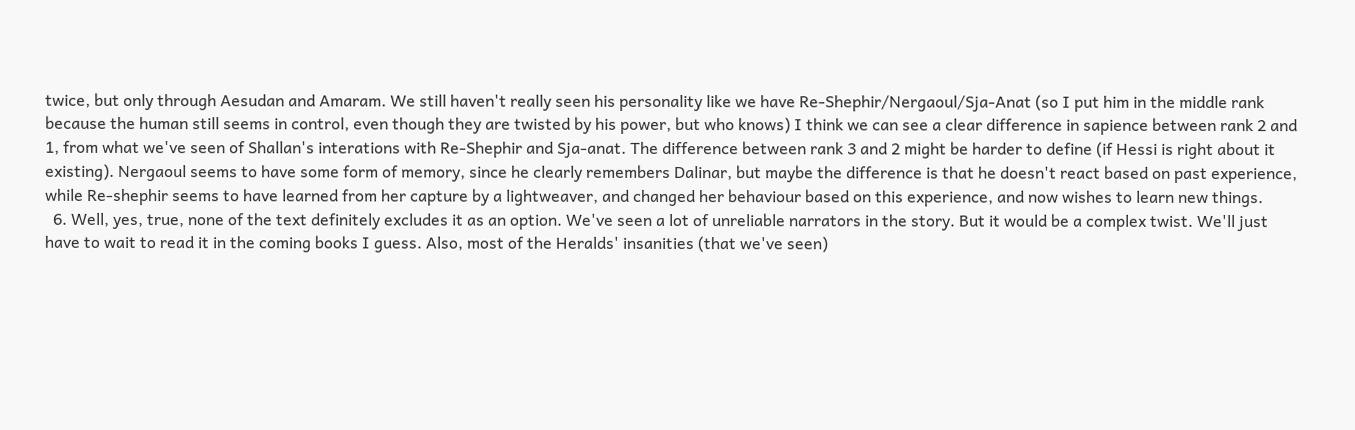twice, but only through Aesudan and Amaram. We still haven't really seen his personality like we have Re-Shephir/Nergaoul/Sja-Anat (so I put him in the middle rank because the human still seems in control, even though they are twisted by his power, but who knows) I think we can see a clear difference in sapience between rank 2 and 1, from what we've seen of Shallan's interations with Re-Shephir and Sja-anat. The difference between rank 3 and 2 might be harder to define (if Hessi is right about it existing). Nergaoul seems to have some form of memory, since he clearly remembers Dalinar, but maybe the difference is that he doesn't react based on past experience, while Re-shephir seems to have learned from her capture by a lightweaver, and changed her behaviour based on this experience, and now wishes to learn new things.
  6. Well, yes, true, none of the text definitely excludes it as an option. We've seen a lot of unreliable narrators in the story. But it would be a complex twist. We'll just have to wait to read it in the coming books I guess. Also, most of the Heralds' insanities (that we've seen)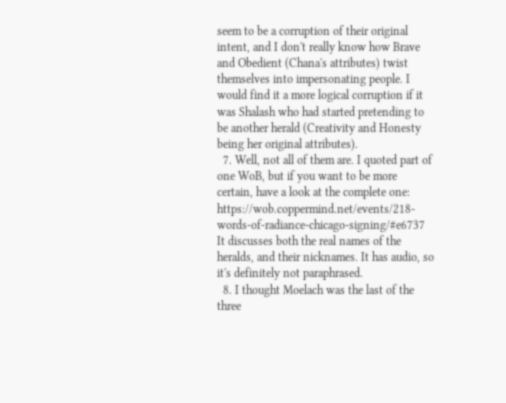seem to be a corruption of their original intent, and I don't really know how Brave and Obedient (Chana's attributes) twist themselves into impersonating people. I would find it a more logical corruption if it was Shalash who had started pretending to be another herald (Creativity and Honesty being her original attributes).
  7. Well, not all of them are. I quoted part of one WoB, but if you want to be more certain, have a look at the complete one: https://wob.coppermind.net/events/218-words-of-radiance-chicago-signing/#e6737 It discusses both the real names of the heralds, and their nicknames. It has audio, so it's definitely not paraphrased.
  8. I thought Moelach was the last of the three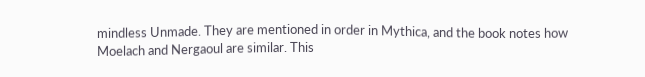mindless Unmade. They are mentioned in order in Mythica, and the book notes how Moelach and Nergaoul are similar. This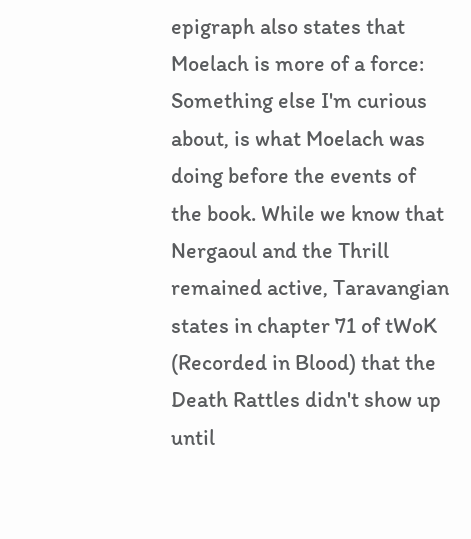epigraph also states that Moelach is more of a force: Something else I'm curious about, is what Moelach was doing before the events of the book. While we know that Nergaoul and the Thrill remained active, Taravangian states in chapter 71 of tWoK (Recorded in Blood) that the Death Rattles didn't show up until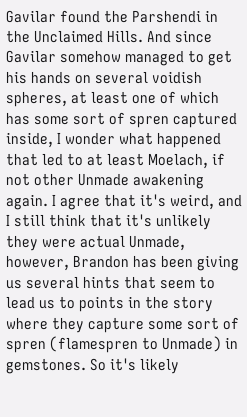Gavilar found the Parshendi in the Unclaimed Hills. And since Gavilar somehow managed to get his hands on several voidish spheres, at least one of which has some sort of spren captured inside, I wonder what happened that led to at least Moelach, if not other Unmade awakening again. I agree that it's weird, and I still think that it's unlikely they were actual Unmade, however, Brandon has been giving us several hints that seem to lead us to points in the story where they capture some sort of spren (flamespren to Unmade) in gemstones. So it's likely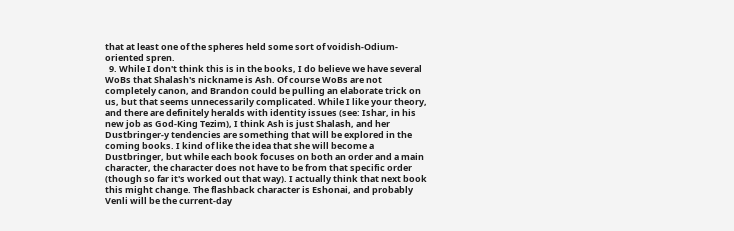that at least one of the spheres held some sort of voidish-Odium-oriented spren.
  9. While I don't think this is in the books, I do believe we have several WoBs that Shalash's nickname is Ash. Of course WoBs are not completely canon, and Brandon could be pulling an elaborate trick on us, but that seems unnecessarily complicated. While I like your theory, and there are definitely heralds with identity issues (see: Ishar, in his new job as God-King Tezim), I think Ash is just Shalash, and her Dustbringer-y tendencies are something that will be explored in the coming books. I kind of like the idea that she will become a Dustbringer, but while each book focuses on both an order and a main character, the character does not have to be from that specific order (though so far it's worked out that way). I actually think that next book this might change. The flashback character is Eshonai, and probably Venli will be the current-day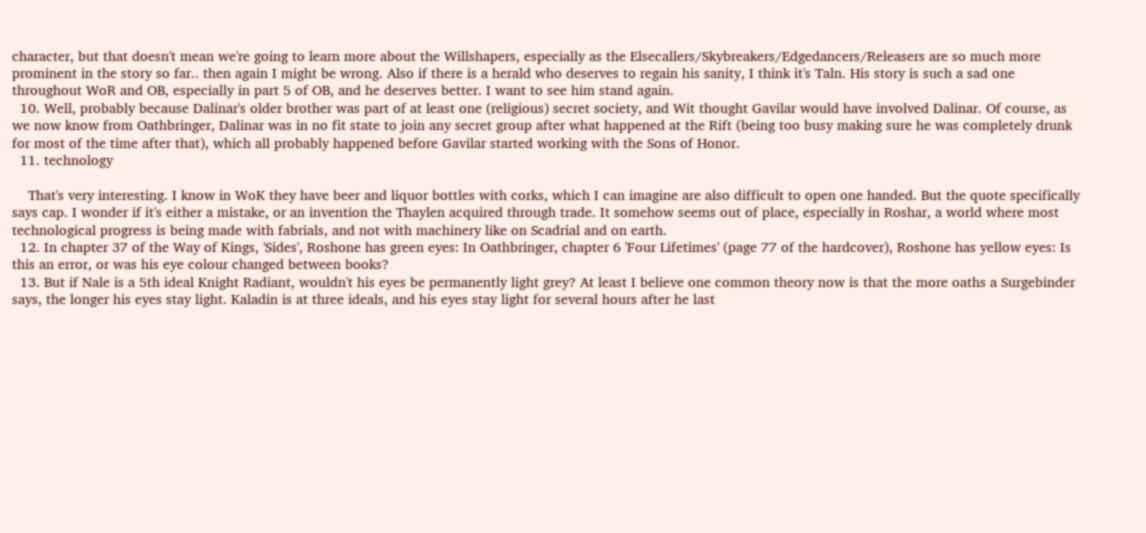character, but that doesn't mean we're going to learn more about the Willshapers, especially as the Elsecallers/Skybreakers/Edgedancers/Releasers are so much more prominent in the story so far.. then again I might be wrong. Also if there is a herald who deserves to regain his sanity, I think it's Taln. His story is such a sad one throughout WoR and OB, especially in part 5 of OB, and he deserves better. I want to see him stand again.
  10. Well, probably because Dalinar's older brother was part of at least one (religious) secret society, and Wit thought Gavilar would have involved Dalinar. Of course, as we now know from Oathbringer, Dalinar was in no fit state to join any secret group after what happened at the Rift (being too busy making sure he was completely drunk for most of the time after that), which all probably happened before Gavilar started working with the Sons of Honor.
  11. technology

    That's very interesting. I know in WoK they have beer and liquor bottles with corks, which I can imagine are also difficult to open one handed. But the quote specifically says cap. I wonder if it's either a mistake, or an invention the Thaylen acquired through trade. It somehow seems out of place, especially in Roshar, a world where most technological progress is being made with fabrials, and not with machinery like on Scadrial and on earth.
  12. In chapter 37 of the Way of Kings, 'Sides', Roshone has green eyes: In Oathbringer, chapter 6 'Four Lifetimes' (page 77 of the hardcover), Roshone has yellow eyes: Is this an error, or was his eye colour changed between books?
  13. But if Nale is a 5th ideal Knight Radiant, wouldn't his eyes be permanently light grey? At least I believe one common theory now is that the more oaths a Surgebinder says, the longer his eyes stay light. Kaladin is at three ideals, and his eyes stay light for several hours after he last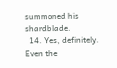summoned his shardblade.
  14. Yes, definitely. Even the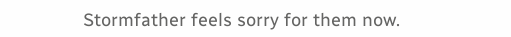Stormfather feels sorry for them now.